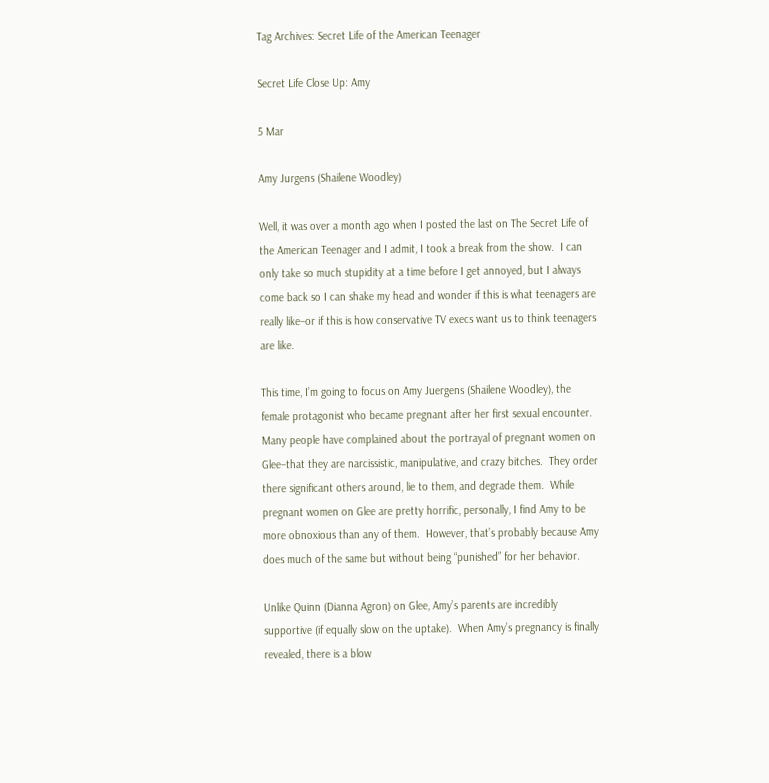Tag Archives: Secret Life of the American Teenager

Secret Life Close Up: Amy

5 Mar

Amy Jurgens (Shailene Woodley)

Well, it was over a month ago when I posted the last on The Secret Life of the American Teenager and I admit, I took a break from the show.  I can only take so much stupidity at a time before I get annoyed, but I always come back so I can shake my head and wonder if this is what teenagers are really like–or if this is how conservative TV execs want us to think teenagers are like.

This time, I’m going to focus on Amy Juergens (Shailene Woodley), the female protagonist who became pregnant after her first sexual encounter.  Many people have complained about the portrayal of pregnant women on Glee–that they are narcissistic, manipulative, and crazy bitches.  They order there significant others around, lie to them, and degrade them.  While pregnant women on Glee are pretty horrific, personally, I find Amy to be more obnoxious than any of them.  However, that’s probably because Amy does much of the same but without being “punished” for her behavior.

Unlike Quinn (Dianna Agron) on Glee, Amy’s parents are incredibly supportive (if equally slow on the uptake).  When Amy’s pregnancy is finally revealed, there is a blow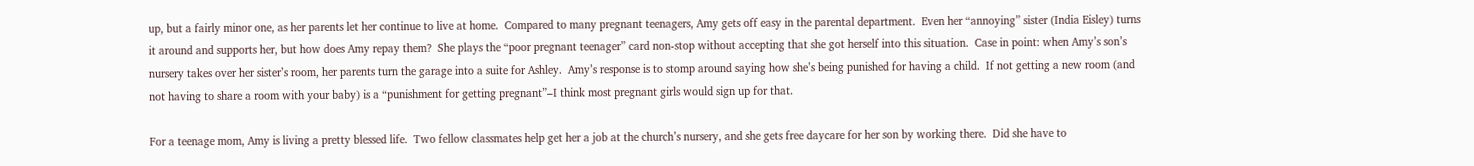up, but a fairly minor one, as her parents let her continue to live at home.  Compared to many pregnant teenagers, Amy gets off easy in the parental department.  Even her “annoying” sister (India Eisley) turns it around and supports her, but how does Amy repay them?  She plays the “poor pregnant teenager” card non-stop without accepting that she got herself into this situation.  Case in point: when Amy’s son’s nursery takes over her sister’s room, her parents turn the garage into a suite for Ashley.  Amy’s response is to stomp around saying how she’s being punished for having a child.  If not getting a new room (and not having to share a room with your baby) is a “punishment for getting pregnant”–I think most pregnant girls would sign up for that.

For a teenage mom, Amy is living a pretty blessed life.  Two fellow classmates help get her a job at the church’s nursery, and she gets free daycare for her son by working there.  Did she have to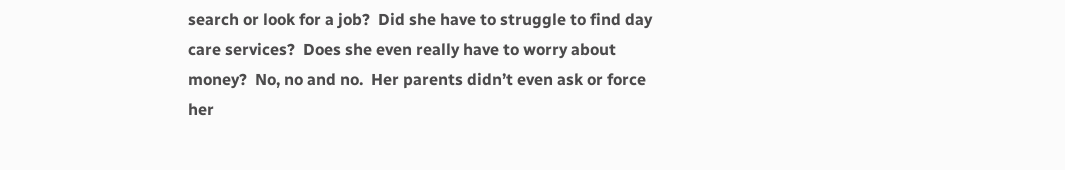search or look for a job?  Did she have to struggle to find day care services?  Does she even really have to worry about money?  No, no and no.  Her parents didn’t even ask or force her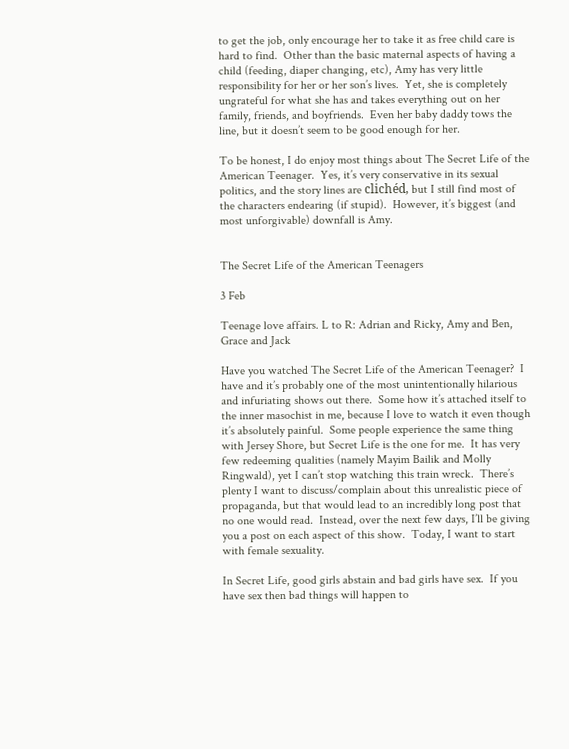to get the job, only encourage her to take it as free child care is hard to find.  Other than the basic maternal aspects of having a child (feeding, diaper changing, etc), Amy has very little responsibility for her or her son’s lives.  Yet, she is completely ungrateful for what she has and takes everything out on her family, friends, and boyfriends.  Even her baby daddy tows the line, but it doesn’t seem to be good enough for her.

To be honest, I do enjoy most things about The Secret Life of the American Teenager.  Yes, it’s very conservative in its sexual politics, and the story lines are clichéd, but I still find most of the characters endearing (if stupid).  However, it’s biggest (and most unforgivable) downfall is Amy.


The Secret Life of the American Teenagers

3 Feb

Teenage love affairs. L to R: Adrian and Ricky, Amy and Ben, Grace and Jack

Have you watched The Secret Life of the American Teenager?  I have and it’s probably one of the most unintentionally hilarious and infuriating shows out there.  Some how it’s attached itself to the inner masochist in me, because I love to watch it even though it’s absolutely painful.  Some people experience the same thing with Jersey Shore, but Secret Life is the one for me.  It has very few redeeming qualities (namely Mayim Bailik and Molly Ringwald), yet I can’t stop watching this train wreck.  There’s plenty I want to discuss/complain about this unrealistic piece of propaganda, but that would lead to an incredibly long post that no one would read.  Instead, over the next few days, I’ll be giving you a post on each aspect of this show.  Today, I want to start with female sexuality.

In Secret Life, good girls abstain and bad girls have sex.  If you have sex then bad things will happen to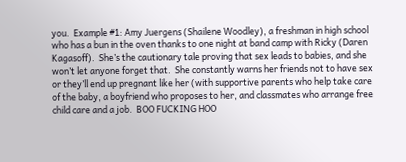you.  Example #1: Amy Juergens (Shailene Woodley), a freshman in high school who has a bun in the oven thanks to one night at band camp with Ricky (Daren Kagasoff).  She’s the cautionary tale proving that sex leads to babies, and she won’t let anyone forget that.  She constantly warns her friends not to have sex or they’ll end up pregnant like her (with supportive parents who help take care of the baby, a boyfriend who proposes to her, and classmates who arrange free child care and a job.  BOO FUCKING HOO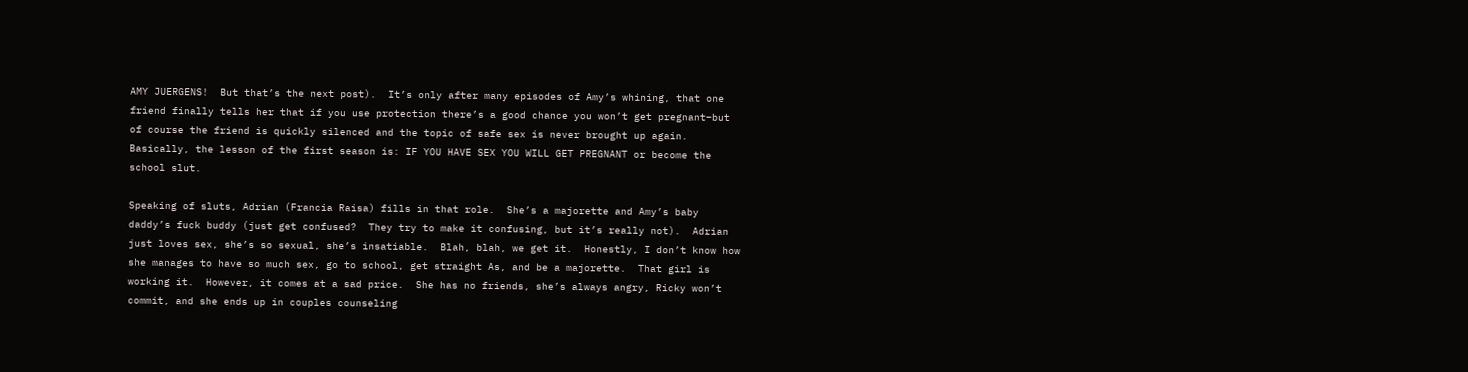AMY JUERGENS!  But that’s the next post).  It’s only after many episodes of Amy’s whining, that one friend finally tells her that if you use protection there’s a good chance you won’t get pregnant–but of course the friend is quickly silenced and the topic of safe sex is never brought up again.  Basically, the lesson of the first season is: IF YOU HAVE SEX YOU WILL GET PREGNANT or become the school slut.

Speaking of sluts, Adrian (Francia Raisa) fills in that role.  She’s a majorette and Amy’s baby daddy’s fuck buddy (just get confused?  They try to make it confusing, but it’s really not).  Adrian just loves sex, she’s so sexual, she’s insatiable.  Blah, blah, we get it.  Honestly, I don’t know how she manages to have so much sex, go to school, get straight As, and be a majorette.  That girl is working it.  However, it comes at a sad price.  She has no friends, she’s always angry, Ricky won’t commit, and she ends up in couples counseling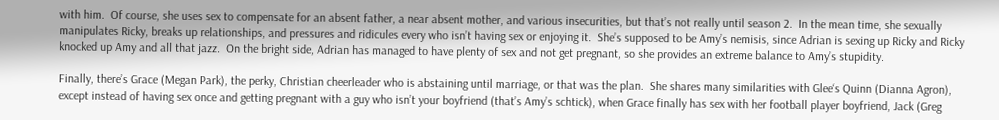with him.  Of course, she uses sex to compensate for an absent father, a near absent mother, and various insecurities, but that’s not really until season 2.  In the mean time, she sexually manipulates Ricky, breaks up relationships, and pressures and ridicules every who isn’t having sex or enjoying it.  She’s supposed to be Amy’s nemisis, since Adrian is sexing up Ricky and Ricky knocked up Amy and all that jazz.  On the bright side, Adrian has managed to have plenty of sex and not get pregnant, so she provides an extreme balance to Amy’s stupidity.

Finally, there’s Grace (Megan Park), the perky, Christian cheerleader who is abstaining until marriage, or that was the plan.  She shares many similarities with Glee‘s Quinn (Dianna Agron), except instead of having sex once and getting pregnant with a guy who isn’t your boyfriend (that’s Amy’s schtick), when Grace finally has sex with her football player boyfriend, Jack (Greg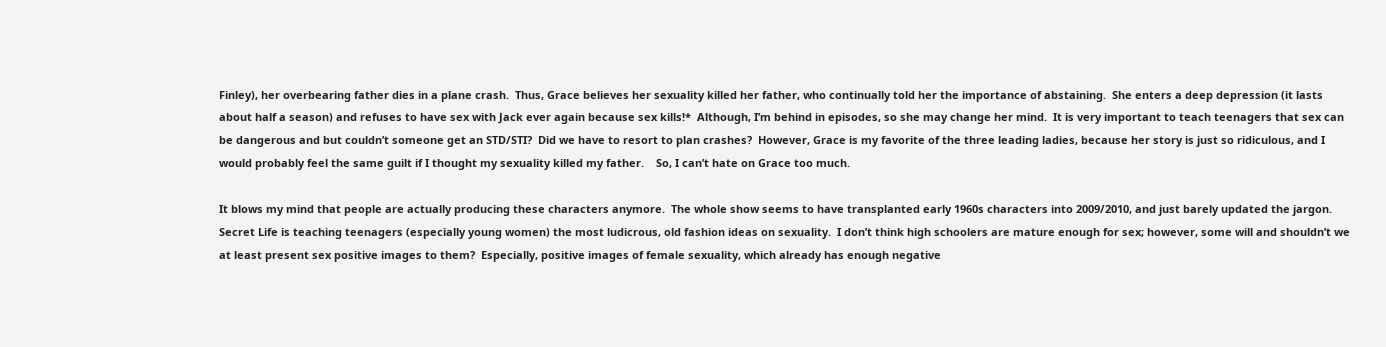Finley), her overbearing father dies in a plane crash.  Thus, Grace believes her sexuality killed her father, who continually told her the importance of abstaining.  She enters a deep depression (it lasts about half a season) and refuses to have sex with Jack ever again because sex kills!*  Although, I’m behind in episodes, so she may change her mind.  It is very important to teach teenagers that sex can be dangerous and but couldn’t someone get an STD/STI?  Did we have to resort to plan crashes?  However, Grace is my favorite of the three leading ladies, because her story is just so ridiculous, and I would probably feel the same guilt if I thought my sexuality killed my father.    So, I can’t hate on Grace too much.

It blows my mind that people are actually producing these characters anymore.  The whole show seems to have transplanted early 1960s characters into 2009/2010, and just barely updated the jargon.  Secret Life is teaching teenagers (especially young women) the most ludicrous, old fashion ideas on sexuality.  I don’t think high schoolers are mature enough for sex; however, some will and shouldn’t we at least present sex positive images to them?  Especially, positive images of female sexuality, which already has enough negative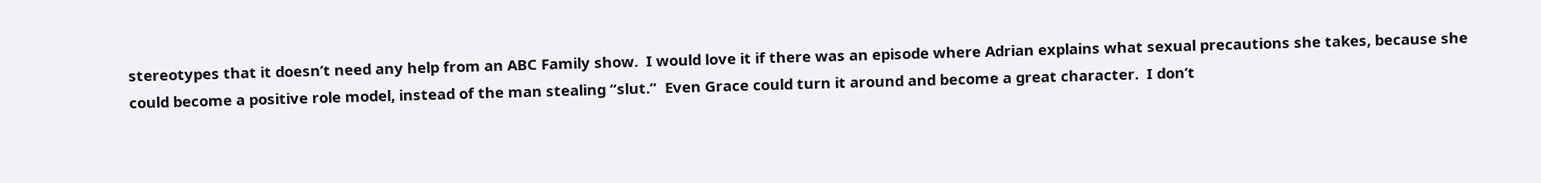stereotypes that it doesn’t need any help from an ABC Family show.  I would love it if there was an episode where Adrian explains what sexual precautions she takes, because she could become a positive role model, instead of the man stealing “slut.”  Even Grace could turn it around and become a great character.  I don’t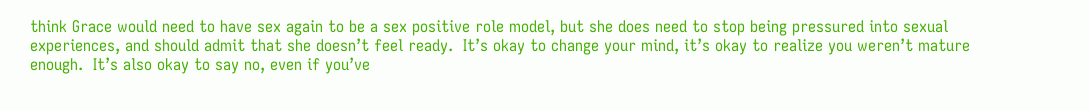think Grace would need to have sex again to be a sex positive role model, but she does need to stop being pressured into sexual experiences, and should admit that she doesn’t feel ready.  It’s okay to change your mind, it’s okay to realize you weren’t mature enough.  It’s also okay to say no, even if you’ve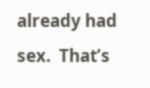already had sex.  That’s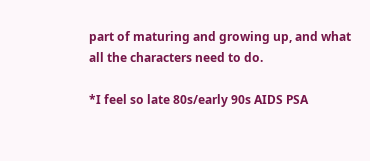part of maturing and growing up, and what all the characters need to do.

*I feel so late 80s/early 90s AIDS PSA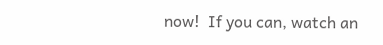now!  If you can, watch an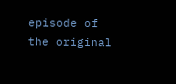episode of the original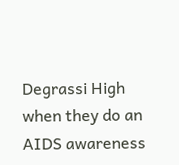Degrassi High when they do an AIDS awareness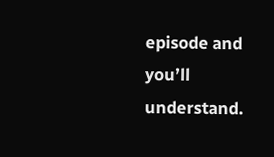episode and you’ll understand.